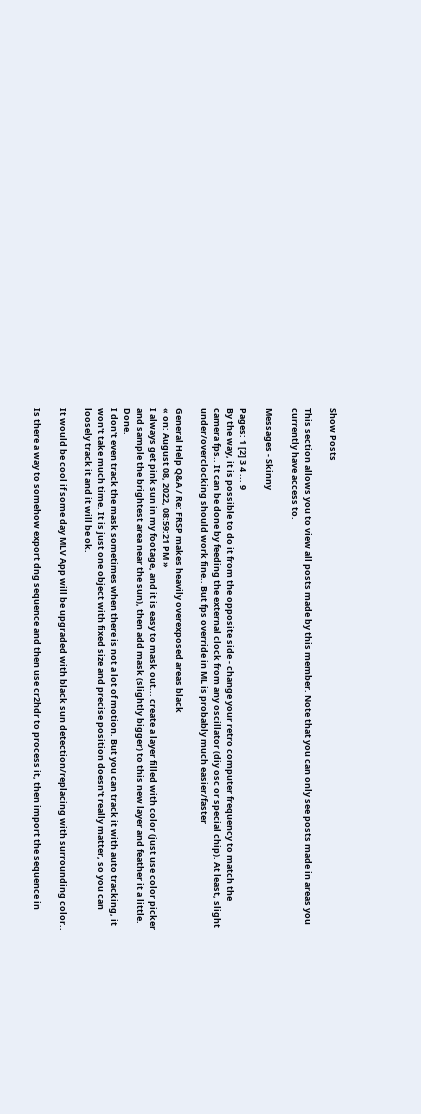Show Posts

This section allows you to view all posts made by this member. Note that you can only see posts made in areas you currently have access to.

Messages - Skinny

Pages: 1 [2] 3 4 ... 9
By the way, it is possible to do it from the opposite side - change your retro computer frequency to match the camera fps.. It can be done by feeding the external clock from any oscillator (diy osc or special chip). At least, slight under/overclocking should work fine.. But fps override in ML is probably much easier/faster

General Help Q&A / Re: FRSP makes heavily overexposed areas black
« on: August 08, 2022, 08:59:21 PM »
I always get pink sun in my footage, and it is easy to mask out... create a layer filled with color (just use color picker and sample the brightest area near the sun), then add mask (slightly bigger) to this new layer and feather it a little. Done.
I don't even track the mask sometimes when there is not a lot of motion. But you can track it with auto tracking, it won't take much time. It is just one object with fixed size and precise position doesn't really matter, so you can loosely track it and it will be ok.

It would be cool if some day MLV App will be upgraded with black sun detection/replacing with surrounding color..

Is there a way to somehow export dng sequence and then use cr2hdr to process it, then import the sequence in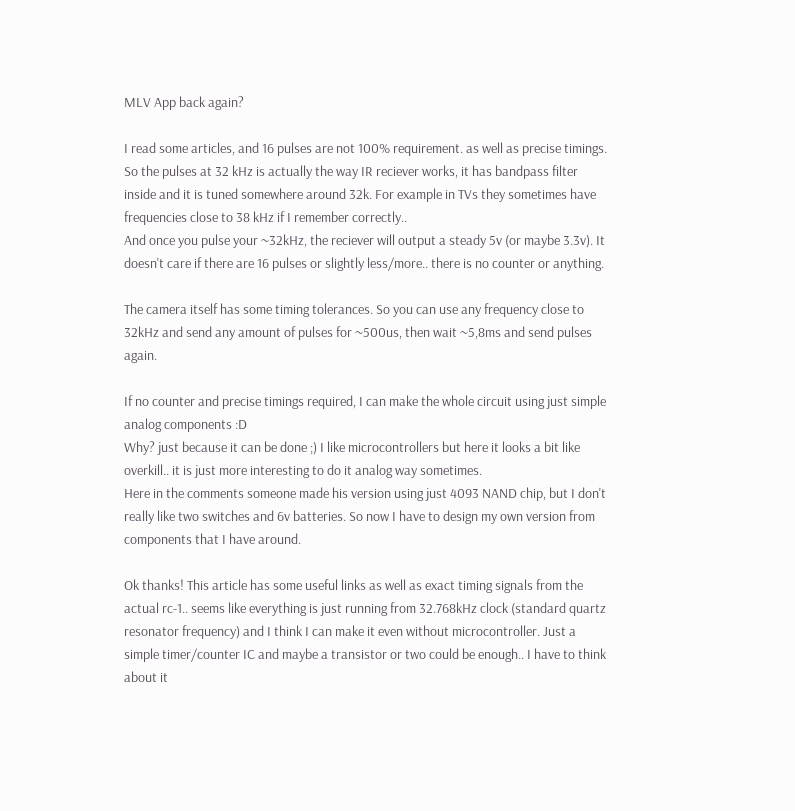MLV App back again?

I read some articles, and 16 pulses are not 100% requirement. as well as precise timings.
So the pulses at 32 kHz is actually the way IR reciever works, it has bandpass filter inside and it is tuned somewhere around 32k. For example in TVs they sometimes have frequencies close to 38 kHz if I remember correctly..
And once you pulse your ~32kHz, the reciever will output a steady 5v (or maybe 3.3v). It doesn't care if there are 16 pulses or slightly less/more.. there is no counter or anything.

The camera itself has some timing tolerances. So you can use any frequency close to 32kHz and send any amount of pulses for ~500us, then wait ~5,8ms and send pulses again.

If no counter and precise timings required, I can make the whole circuit using just simple analog components :D
Why? just because it can be done ;) I like microcontrollers but here it looks a bit like overkill.. it is just more interesting to do it analog way sometimes.
Here in the comments someone made his version using just 4093 NAND chip, but I don't really like two switches and 6v batteries. So now I have to design my own version from components that I have around.

Ok thanks! This article has some useful links as well as exact timing signals from the actual rc-1.. seems like everything is just running from 32.768kHz clock (standard quartz resonator frequency) and I think I can make it even without microcontroller. Just a simple timer/counter IC and maybe a transistor or two could be enough.. I have to think about it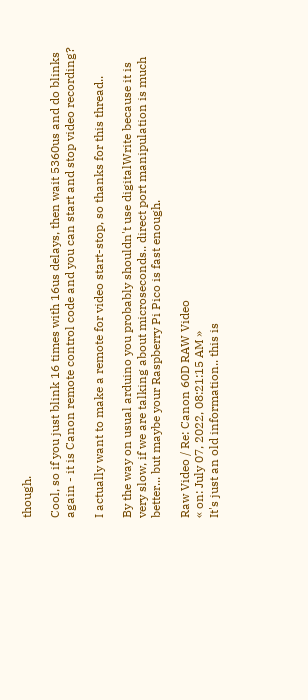though.

Cool, so if you just blink 16 times with 16us delays, then wait 5360us and do blinks again - it is Canon remote control code and you can start and stop video recording?

I actually want to make a remote for video start-stop, so thanks for this thread..

By the way on usual arduino you probably shouldn't use digitalWrite because it is very slow, if we are talking about microseconds.. direct port manipulation is much better... but maybe your Raspberry Pi Pico is fast enough.

Raw Video / Re: Canon 60D RAW Video
« on: July 07, 2022, 08:21:15 AM »
It's just an old information.. this is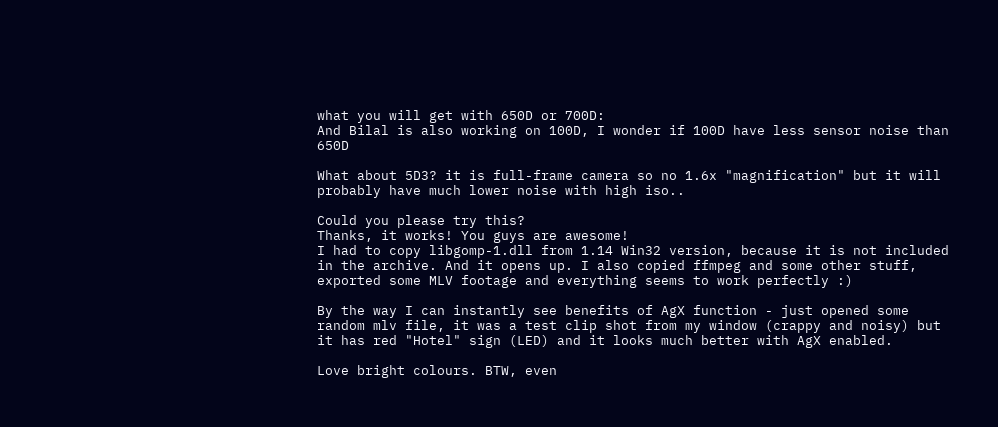what you will get with 650D or 700D:
And Bilal is also working on 100D, I wonder if 100D have less sensor noise than 650D

What about 5D3? it is full-frame camera so no 1.6x "magnification" but it will probably have much lower noise with high iso..

Could you please try this?
Thanks, it works! You guys are awesome!
I had to copy libgomp-1.dll from 1.14 Win32 version, because it is not included in the archive. And it opens up. I also copied ffmpeg and some other stuff, exported some MLV footage and everything seems to work perfectly :)

By the way I can instantly see benefits of AgX function - just opened some random mlv file, it was a test clip shot from my window (crappy and noisy) but it has red "Hotel" sign (LED) and it looks much better with AgX enabled.

Love bright colours. BTW, even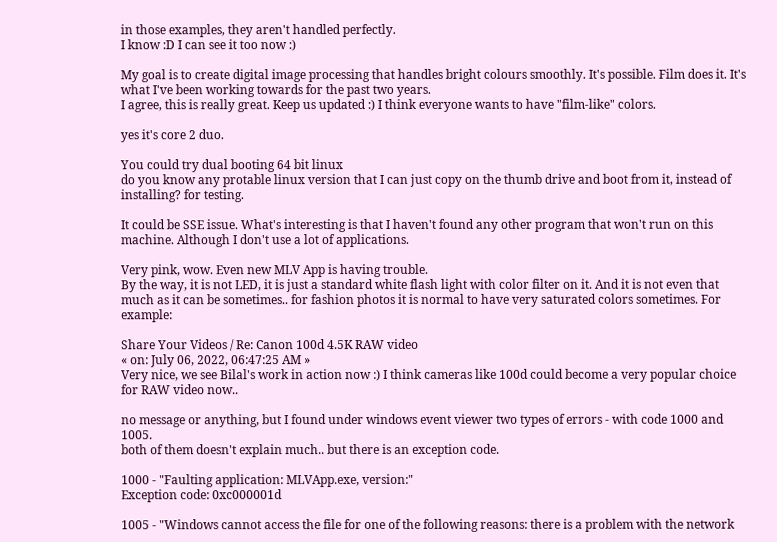in those examples, they aren't handled perfectly.
I know :D I can see it too now :)

My goal is to create digital image processing that handles bright colours smoothly. It's possible. Film does it. It's what I've been working towards for the past two years.
I agree, this is really great. Keep us updated :) I think everyone wants to have "film-like" colors.

yes it's core 2 duo.

You could try dual booting 64 bit linux
do you know any protable linux version that I can just copy on the thumb drive and boot from it, instead of installing? for testing.

It could be SSE issue. What's interesting is that I haven't found any other program that won't run on this machine. Although I don't use a lot of applications.

Very pink, wow. Even new MLV App is having trouble.
By the way, it is not LED, it is just a standard white flash light with color filter on it. And it is not even that much as it can be sometimes.. for fashion photos it is normal to have very saturated colors sometimes. For example:

Share Your Videos / Re: Canon 100d 4.5K RAW video
« on: July 06, 2022, 06:47:25 AM »
Very nice, we see Bilal's work in action now :) I think cameras like 100d could become a very popular choice for RAW video now..

no message or anything, but I found under windows event viewer two types of errors - with code 1000 and 1005.
both of them doesn't explain much.. but there is an exception code.

1000 - "Faulting application: MLVApp.exe, version:"
Exception code: 0xc000001d

1005 - "Windows cannot access the file for one of the following reasons: there is a problem with the network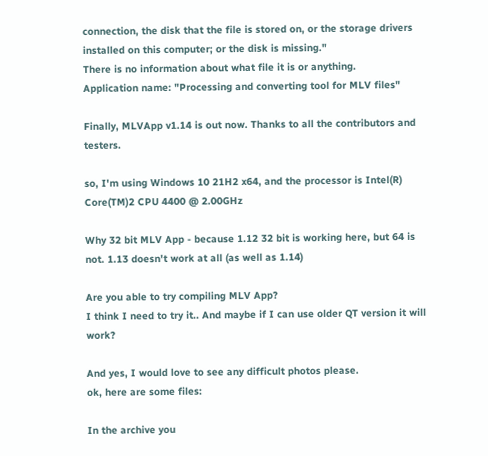connection, the disk that the file is stored on, or the storage drivers installed on this computer; or the disk is missing."
There is no information about what file it is or anything.
Application name: "Processing and converting tool for MLV files"

Finally, MLVApp v1.14 is out now. Thanks to all the contributors and testers.

so, I'm using Windows 10 21H2 x64, and the processor is Intel(R) Core(TM)2 CPU 4400 @ 2.00GHz

Why 32 bit MLV App - because 1.12 32 bit is working here, but 64 is not. 1.13 doesn't work at all (as well as 1.14)

Are you able to try compiling MLV App?
I think I need to try it.. And maybe if I can use older QT version it will work?

And yes, I would love to see any difficult photos please.
ok, here are some files:

In the archive you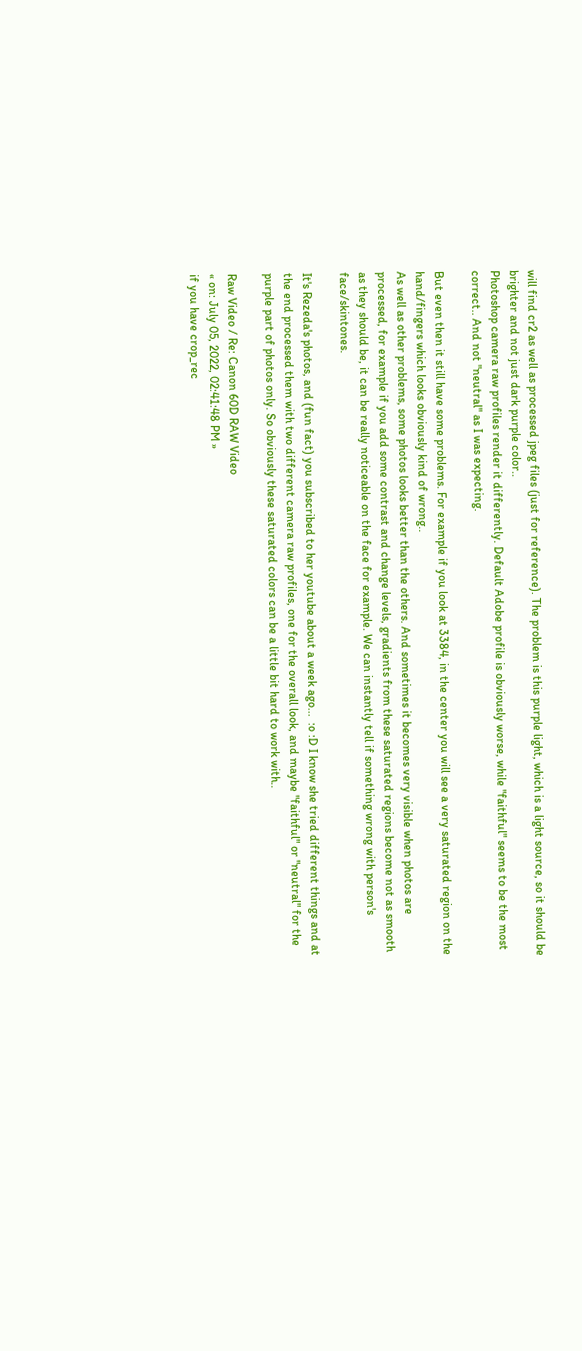will find cr2 as well as processed jpeg files (just for reference). The problem is this purple light, which is a light source, so it should be brighter and not just dark purple color..
Photoshop camera raw profiles render it differently. Default Adobe profile is obviously worse, while "faithful" seems to be the most correct.. And not "neutral" as I was expecting.

But even then it still have some problems. For example if you look at 3384, in the center you will see a very saturated region on the hand/fingers which looks obviously kind of wrong..
As well as other problems, some photos looks better than the others. And sometimes it becomes very visible when photos are processed, for example if you add some contrast and change levels, gradients from these saturated regions become not as smooth as they should be, it can be really noticeable on the face for example. We can instantly tell if something wrong with person's face/skintones.

It's Rezeda's photos, and (fun fact) you subscribed to her youtube about a week ago...  :o :D I know she tried different things and at the end processed them with two different camera raw profiles, one for the overall look, and maybe "faithful" or "neutral" for the purple part of photos only. So obviously these saturated colors can be a little bit hard to work with..

Raw Video / Re: Canon 60D RAW Video
« on: July 05, 2022, 02:41:48 PM »
if you have crop_rec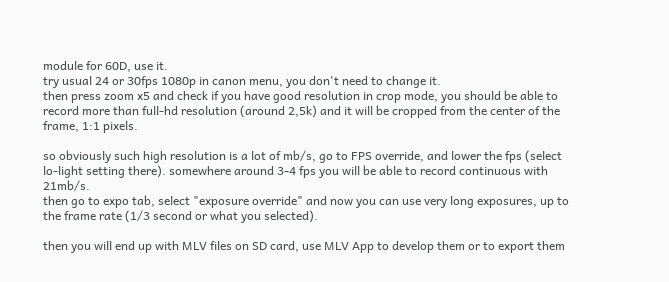module for 60D, use it.
try usual 24 or 30fps 1080p in canon menu, you don't need to change it.
then press zoom x5 and check if you have good resolution in crop mode, you should be able to record more than full-hd resolution (around 2,5k) and it will be cropped from the center of the frame, 1:1 pixels.

so obviously such high resolution is a lot of mb/s, go to FPS override, and lower the fps (select lo-light setting there). somewhere around 3-4 fps you will be able to record continuous with 21mb/s.
then go to expo tab, select "exposure override" and now you can use very long exposures, up to the frame rate (1/3 second or what you selected).

then you will end up with MLV files on SD card, use MLV App to develop them or to export them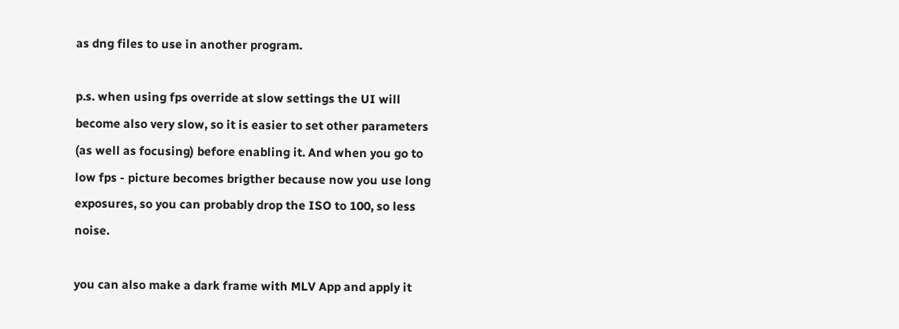as dng files to use in another program.

p.s. when using fps override at slow settings the UI will become also very slow, so it is easier to set other parameters (as well as focusing) before enabling it. And when you go to low fps - picture becomes brigther because now you use long exposures, so you can probably drop the ISO to 100, so less noise.

you can also make a dark frame with MLV App and apply it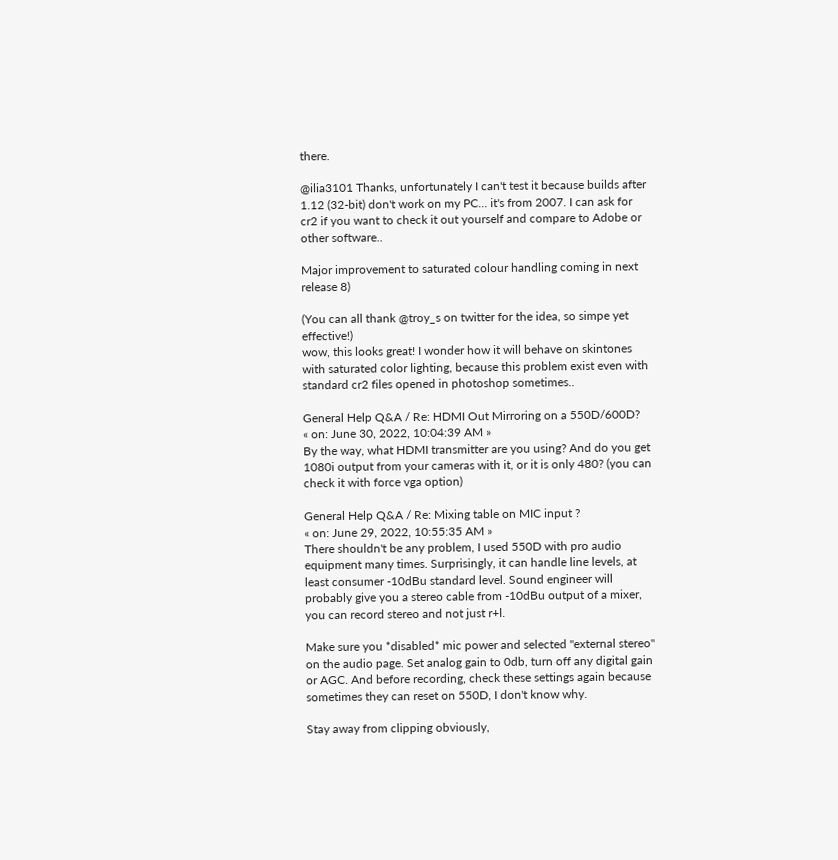there.

@ilia3101 Thanks, unfortunately I can't test it because builds after 1.12 (32-bit) don't work on my PC... it's from 2007. I can ask for cr2 if you want to check it out yourself and compare to Adobe or other software..

Major improvement to saturated colour handling coming in next release 8)

(You can all thank @troy_s on twitter for the idea, so simpe yet effective!)
wow, this looks great! I wonder how it will behave on skintones with saturated color lighting, because this problem exist even with standard cr2 files opened in photoshop sometimes..

General Help Q&A / Re: HDMI Out Mirroring on a 550D/600D?
« on: June 30, 2022, 10:04:39 AM »
By the way, what HDMI transmitter are you using? And do you get 1080i output from your cameras with it, or it is only 480? (you can check it with force vga option)

General Help Q&A / Re: Mixing table on MIC input ?
« on: June 29, 2022, 10:55:35 AM »
There shouldn't be any problem, I used 550D with pro audio equipment many times. Surprisingly, it can handle line levels, at least consumer -10dBu standard level. Sound engineer will probably give you a stereo cable from -10dBu output of a mixer, you can record stereo and not just r+l.

Make sure you *disabled* mic power and selected "external stereo" on the audio page. Set analog gain to 0db, turn off any digital gain or AGC. And before recording, check these settings again because sometimes they can reset on 550D, I don't know why.

Stay away from clipping obviously,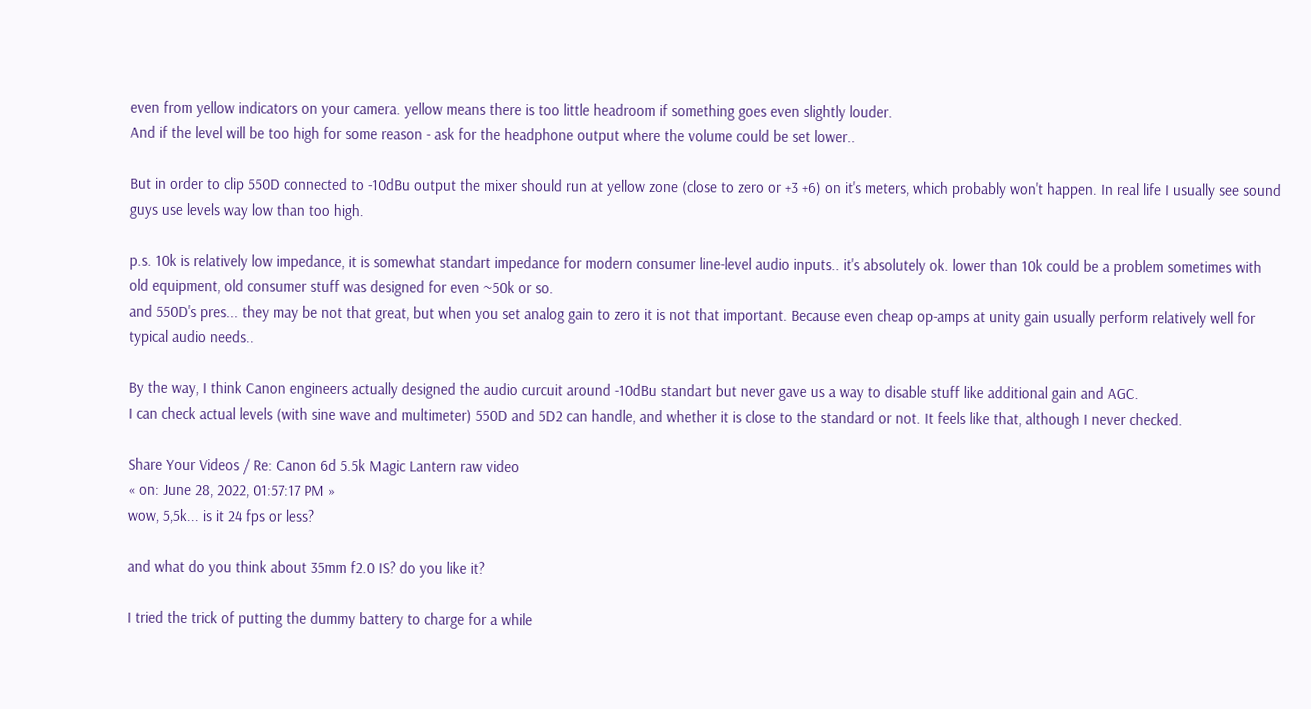even from yellow indicators on your camera. yellow means there is too little headroom if something goes even slightly louder.
And if the level will be too high for some reason - ask for the headphone output where the volume could be set lower..

But in order to clip 550D connected to -10dBu output the mixer should run at yellow zone (close to zero or +3 +6) on it's meters, which probably won't happen. In real life I usually see sound guys use levels way low than too high.

p.s. 10k is relatively low impedance, it is somewhat standart impedance for modern consumer line-level audio inputs.. it's absolutely ok. lower than 10k could be a problem sometimes with old equipment, old consumer stuff was designed for even ~50k or so.
and 550D's pres... they may be not that great, but when you set analog gain to zero it is not that important. Because even cheap op-amps at unity gain usually perform relatively well for typical audio needs..

By the way, I think Canon engineers actually designed the audio curcuit around -10dBu standart but never gave us a way to disable stuff like additional gain and AGC.
I can check actual levels (with sine wave and multimeter) 550D and 5D2 can handle, and whether it is close to the standard or not. It feels like that, although I never checked.

Share Your Videos / Re: Canon 6d 5.5k Magic Lantern raw video
« on: June 28, 2022, 01:57:17 PM »
wow, 5,5k... is it 24 fps or less?

and what do you think about 35mm f2.0 IS? do you like it?

I tried the trick of putting the dummy battery to charge for a while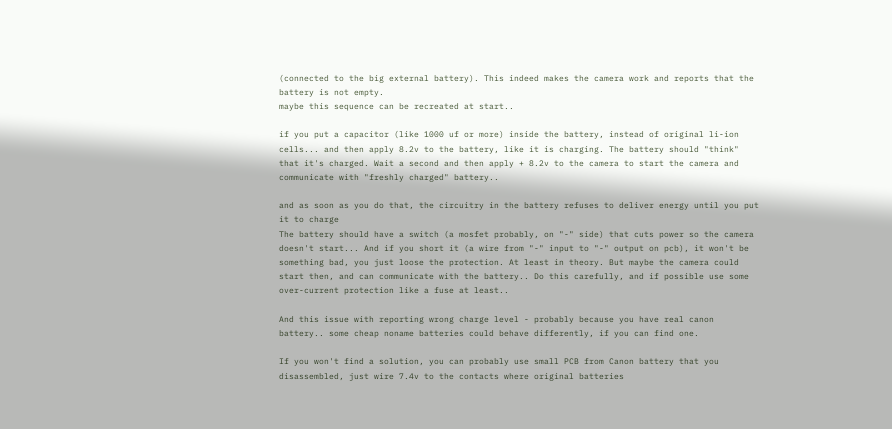(connected to the big external battery). This indeed makes the camera work and reports that the battery is not empty.
maybe this sequence can be recreated at start..

if you put a capacitor (like 1000 uf or more) inside the battery, instead of original li-ion cells... and then apply 8.2v to the battery, like it is charging. The battery should "think" that it's charged. Wait a second and then apply + 8.2v to the camera to start the camera and communicate with "freshly charged" battery..

and as soon as you do that, the circuitry in the battery refuses to deliver energy until you put it to charge
The battery should have a switch (a mosfet probably, on "-" side) that cuts power so the camera doesn't start... And if you short it (a wire from "-" input to "-" output on pcb), it won't be something bad, you just loose the protection. At least in theory. But maybe the camera could start then, and can communicate with the battery.. Do this carefully, and if possible use some over-current protection like a fuse at least..

And this issue with reporting wrong charge level - probably because you have real canon battery.. some cheap noname batteries could behave differently, if you can find one.

If you won't find a solution, you can probably use small PCB from Canon battery that you disassembled, just wire 7.4v to the contacts where original batteries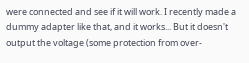were connected and see if it will work. I recently made a dummy adapter like that, and it works... But it doesn't output the voltage (some protection from over-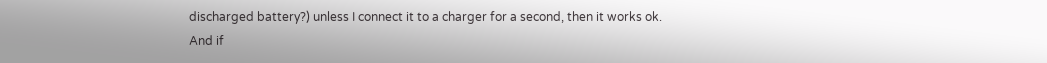discharged battery?) unless I connect it to a charger for a second, then it works ok.
And if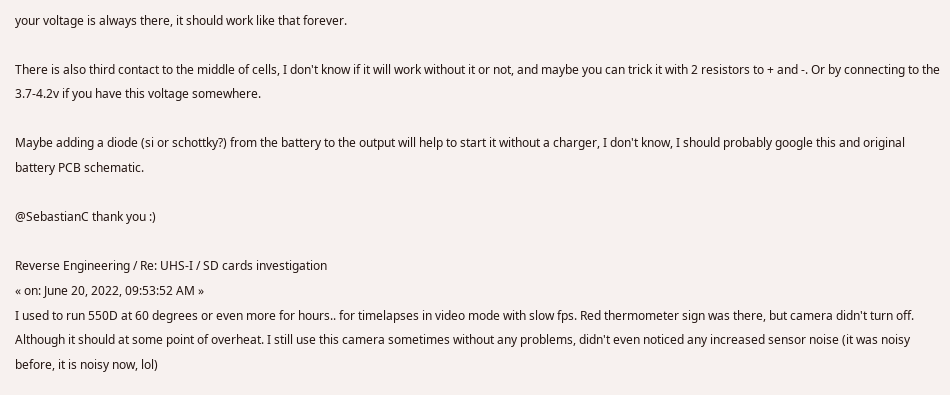your voltage is always there, it should work like that forever.

There is also third contact to the middle of cells, I don't know if it will work without it or not, and maybe you can trick it with 2 resistors to + and -. Or by connecting to the 3.7-4.2v if you have this voltage somewhere.

Maybe adding a diode (si or schottky?) from the battery to the output will help to start it without a charger, I don't know, I should probably google this and original battery PCB schematic.

@SebastianC thank you :)

Reverse Engineering / Re: UHS-I / SD cards investigation
« on: June 20, 2022, 09:53:52 AM »
I used to run 550D at 60 degrees or even more for hours.. for timelapses in video mode with slow fps. Red thermometer sign was there, but camera didn't turn off. Although it should at some point of overheat. I still use this camera sometimes without any problems, didn't even noticed any increased sensor noise (it was noisy before, it is noisy now, lol)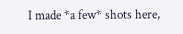I made *a few* shots here,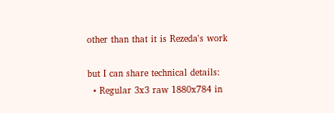other than that it is Rezeda's work

but I can share technical details:
  • Regular 3x3 raw 1880x784 in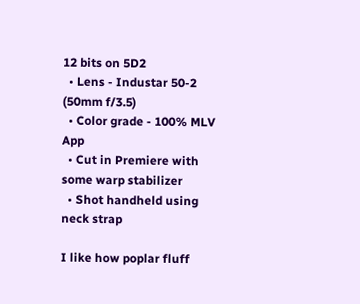12 bits on 5D2
  • Lens - Industar 50-2 (50mm f/3.5)
  • Color grade - 100% MLV App
  • Cut in Premiere with some warp stabilizer
  • Shot handheld using neck strap

I like how poplar fluff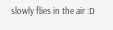slowly flies in the air :D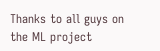Thanks to all guys on the ML project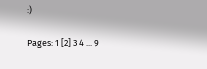:)

Pages: 1 [2] 3 4 ... 9